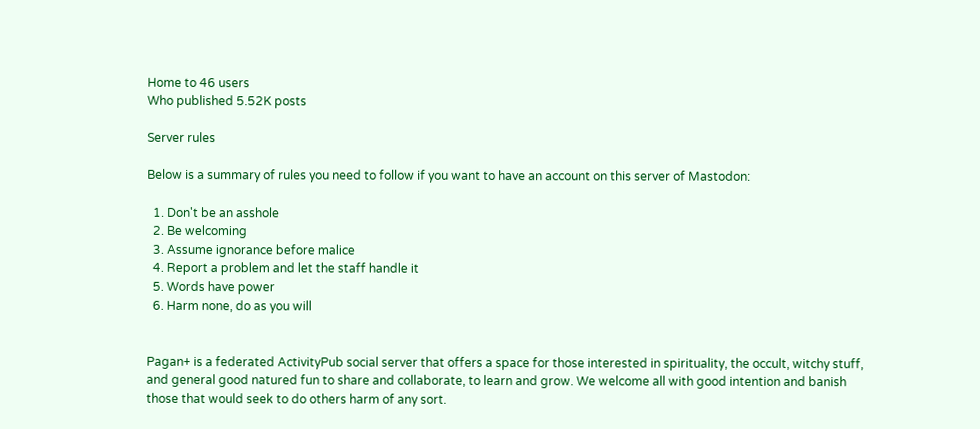Home to 46 users
Who published 5.52K posts

Server rules

Below is a summary of rules you need to follow if you want to have an account on this server of Mastodon:

  1. Don't be an asshole
  2. Be welcoming
  3. Assume ignorance before malice
  4. Report a problem and let the staff handle it
  5. Words have power
  6. Harm none, do as you will


Pagan+ is a federated ActivityPub social server that offers a space for those interested in spirituality, the occult, witchy stuff, and general good natured fun to share and collaborate, to learn and grow. We welcome all with good intention and banish those that would seek to do others harm of any sort.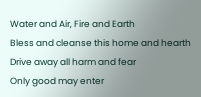Water and Air, Fire and Earth
Bless and cleanse this home and hearth
Drive away all harm and fear
Only good may enter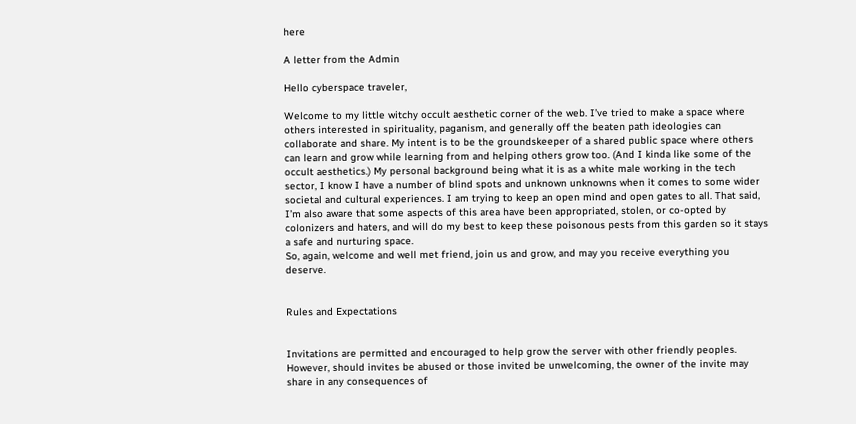here

A letter from the Admin

Hello cyberspace traveler,

Welcome to my little witchy occult aesthetic corner of the web. I’ve tried to make a space where others interested in spirituality, paganism, and generally off the beaten path ideologies can collaborate and share. My intent is to be the groundskeeper of a shared public space where others can learn and grow while learning from and helping others grow too. (And I kinda like some of the occult aesthetics.) My personal background being what it is as a white male working in the tech sector, I know I have a number of blind spots and unknown unknowns when it comes to some wider societal and cultural experiences. I am trying to keep an open mind and open gates to all. That said, I’m also aware that some aspects of this area have been appropriated, stolen, or co-opted by colonizers and haters, and will do my best to keep these poisonous pests from this garden so it stays a safe and nurturing space.
So, again, welcome and well met friend, join us and grow, and may you receive everything you deserve.


Rules and Expectations


Invitations are permitted and encouraged to help grow the server with other friendly peoples. However, should invites be abused or those invited be unwelcoming, the owner of the invite may share in any consequences of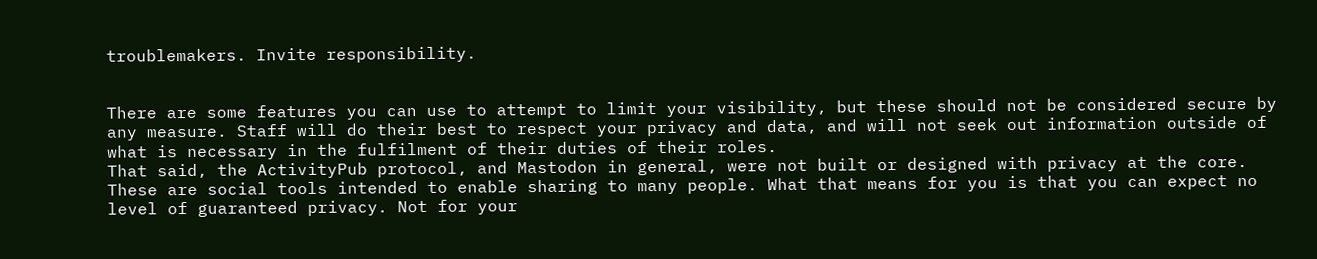troublemakers. Invite responsibility.


There are some features you can use to attempt to limit your visibility, but these should not be considered secure by any measure. Staff will do their best to respect your privacy and data, and will not seek out information outside of what is necessary in the fulfilment of their duties of their roles.
That said, the ActivityPub protocol, and Mastodon in general, were not built or designed with privacy at the core. These are social tools intended to enable sharing to many people. What that means for you is that you can expect no level of guaranteed privacy. Not for your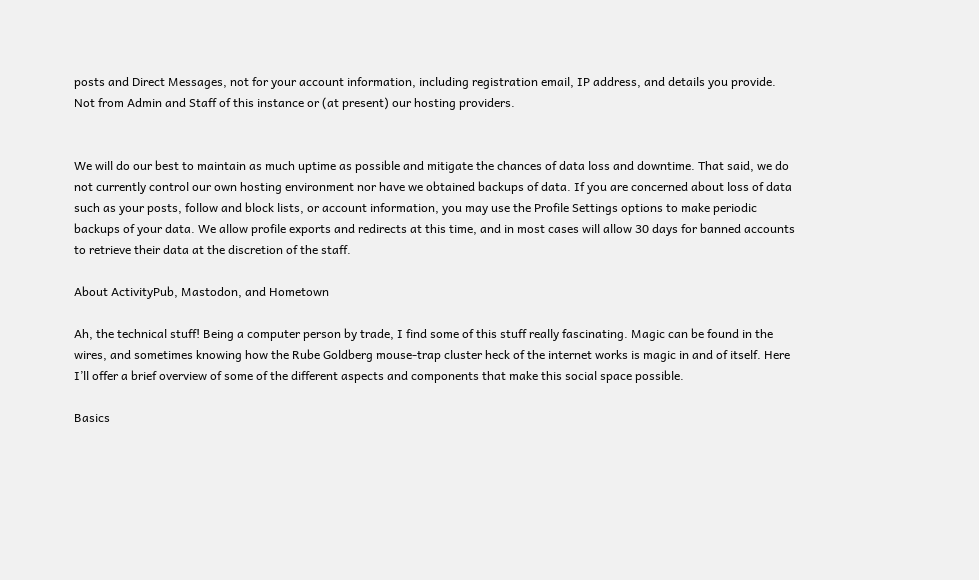posts and Direct Messages, not for your account information, including registration email, IP address, and details you provide. Not from Admin and Staff of this instance or (at present) our hosting providers.


We will do our best to maintain as much uptime as possible and mitigate the chances of data loss and downtime. That said, we do not currently control our own hosting environment nor have we obtained backups of data. If you are concerned about loss of data such as your posts, follow and block lists, or account information, you may use the Profile Settings options to make periodic backups of your data. We allow profile exports and redirects at this time, and in most cases will allow 30 days for banned accounts to retrieve their data at the discretion of the staff.

About ActivityPub, Mastodon, and Hometown

Ah, the technical stuff! Being a computer person by trade, I find some of this stuff really fascinating. Magic can be found in the wires, and sometimes knowing how the Rube Goldberg mouse-trap cluster heck of the internet works is magic in and of itself. Here I’ll offer a brief overview of some of the different aspects and components that make this social space possible.

Basics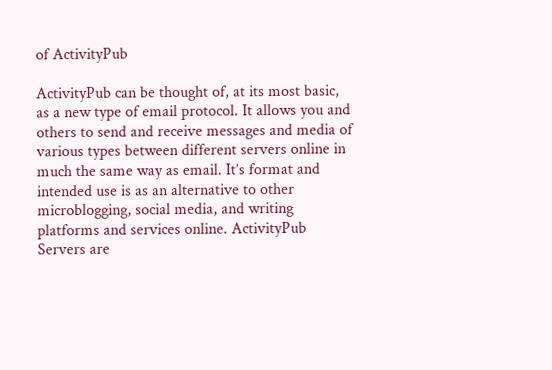of ActivityPub

ActivityPub can be thought of, at its most basic, as a new type of email protocol. It allows you and others to send and receive messages and media of various types between different servers online in much the same way as email. It’s format and intended use is as an alternative to other microblogging, social media, and writing platforms and services online. ActivityPub Servers are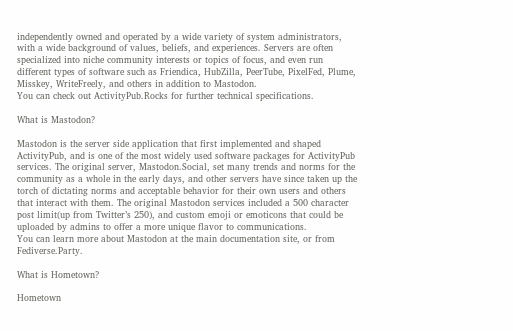independently owned and operated by a wide variety of system administrators, with a wide background of values, beliefs, and experiences. Servers are often specialized into niche community interests or topics of focus, and even run different types of software such as Friendica, HubZilla, PeerTube, PixelFed, Plume, Misskey, WriteFreely, and others in addition to Mastodon.
You can check out ActivityPub.Rocks for further technical specifications.

What is Mastodon?

Mastodon is the server side application that first implemented and shaped ActivityPub, and is one of the most widely used software packages for ActivityPub services. The original server, Mastodon.Social, set many trends and norms for the community as a whole in the early days, and other servers have since taken up the torch of dictating norms and acceptable behavior for their own users and others that interact with them. The original Mastodon services included a 500 character post limit(up from Twitter’s 250), and custom emoji or emoticons that could be uploaded by admins to offer a more unique flavor to communications.
You can learn more about Mastodon at the main documentation site, or from Fediverse.Party.

What is Hometown?

Hometown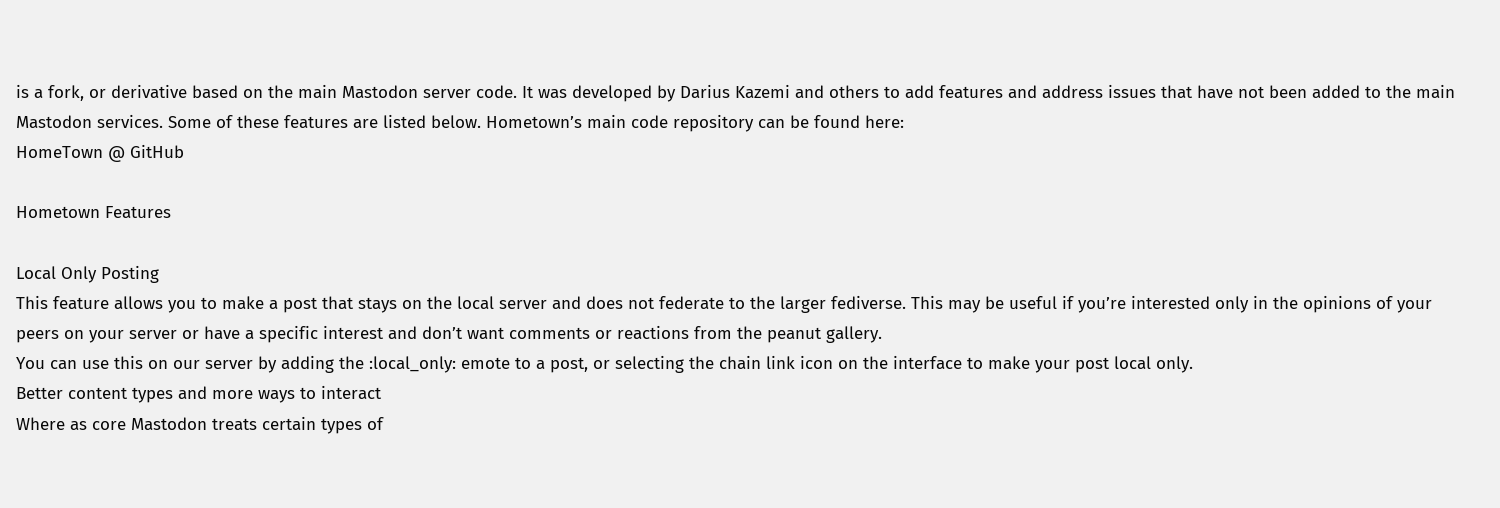is a fork, or derivative based on the main Mastodon server code. It was developed by Darius Kazemi and others to add features and address issues that have not been added to the main Mastodon services. Some of these features are listed below. Hometown’s main code repository can be found here:
HomeTown @ GitHub

Hometown Features

Local Only Posting
This feature allows you to make a post that stays on the local server and does not federate to the larger fediverse. This may be useful if you’re interested only in the opinions of your peers on your server or have a specific interest and don’t want comments or reactions from the peanut gallery.
You can use this on our server by adding the :local_only: emote to a post, or selecting the chain link icon on the interface to make your post local only.
Better content types and more ways to interact
Where as core Mastodon treats certain types of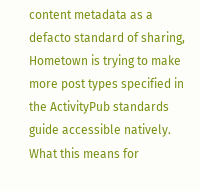content metadata as a defacto standard of sharing, Hometown is trying to make more post types specified in the ActivityPub standards guide accessible natively. What this means for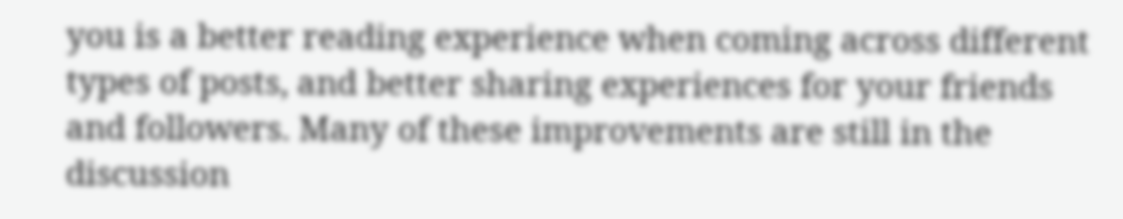you is a better reading experience when coming across different types of posts, and better sharing experiences for your friends and followers. Many of these improvements are still in the discussion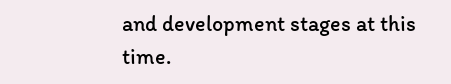and development stages at this time.